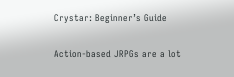Crystar: Beginner’s Guide

Action-based JRPGs are a lot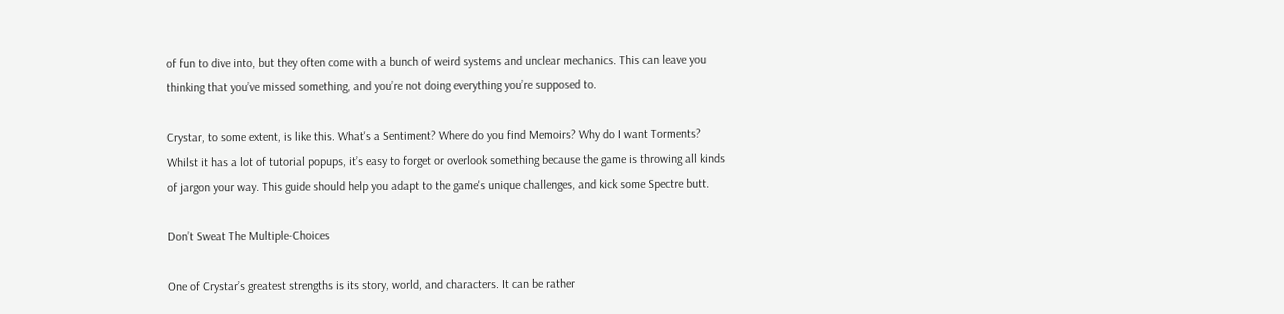of fun to dive into, but they often come with a bunch of weird systems and unclear mechanics. This can leave you thinking that you’ve missed something, and you’re not doing everything you’re supposed to.

Crystar, to some extent, is like this. What's a Sentiment? Where do you find Memoirs? Why do I want Torments? Whilst it has a lot of tutorial popups, it’s easy to forget or overlook something because the game is throwing all kinds of jargon your way. This guide should help you adapt to the game's unique challenges, and kick some Spectre butt.

Don’t Sweat The Multiple-Choices

One of Crystar’s greatest strengths is its story, world, and characters. It can be rather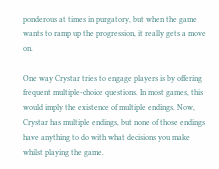ponderous at times in purgatory, but when the game wants to ramp up the progression, it really gets a move on.

One way Crystar tries to engage players is by offering frequent multiple-choice questions. In most games, this would imply the existence of multiple endings. Now, Crystar has multiple endings, but none of those endings have anything to do with what decisions you make whilst playing the game.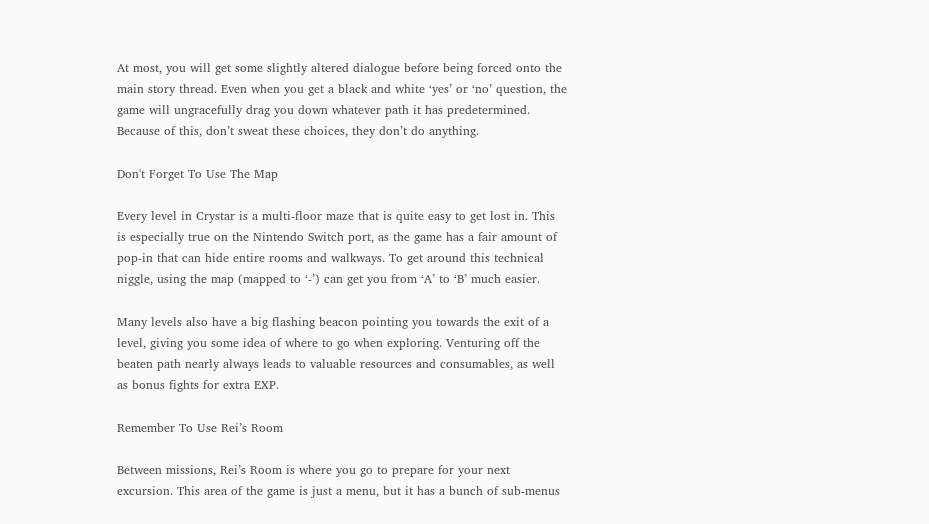At most, you will get some slightly altered dialogue before being forced onto the main story thread. Even when you get a black and white ‘yes’ or ‘no’ question, the game will ungracefully drag you down whatever path it has predetermined. Because of this, don’t sweat these choices, they don’t do anything.

Don't Forget To Use The Map

Every level in Crystar is a multi-floor maze that is quite easy to get lost in. This is especially true on the Nintendo Switch port, as the game has a fair amount of pop-in that can hide entire rooms and walkways. To get around this technical niggle, using the map (mapped to ‘-’) can get you from ‘A’ to ‘B’ much easier.

Many levels also have a big flashing beacon pointing you towards the exit of a level, giving you some idea of where to go when exploring. Venturing off the beaten path nearly always leads to valuable resources and consumables, as well as bonus fights for extra EXP.

Remember To Use Rei’s Room

Between missions, Rei’s Room is where you go to prepare for your next excursion. This area of the game is just a menu, but it has a bunch of sub-menus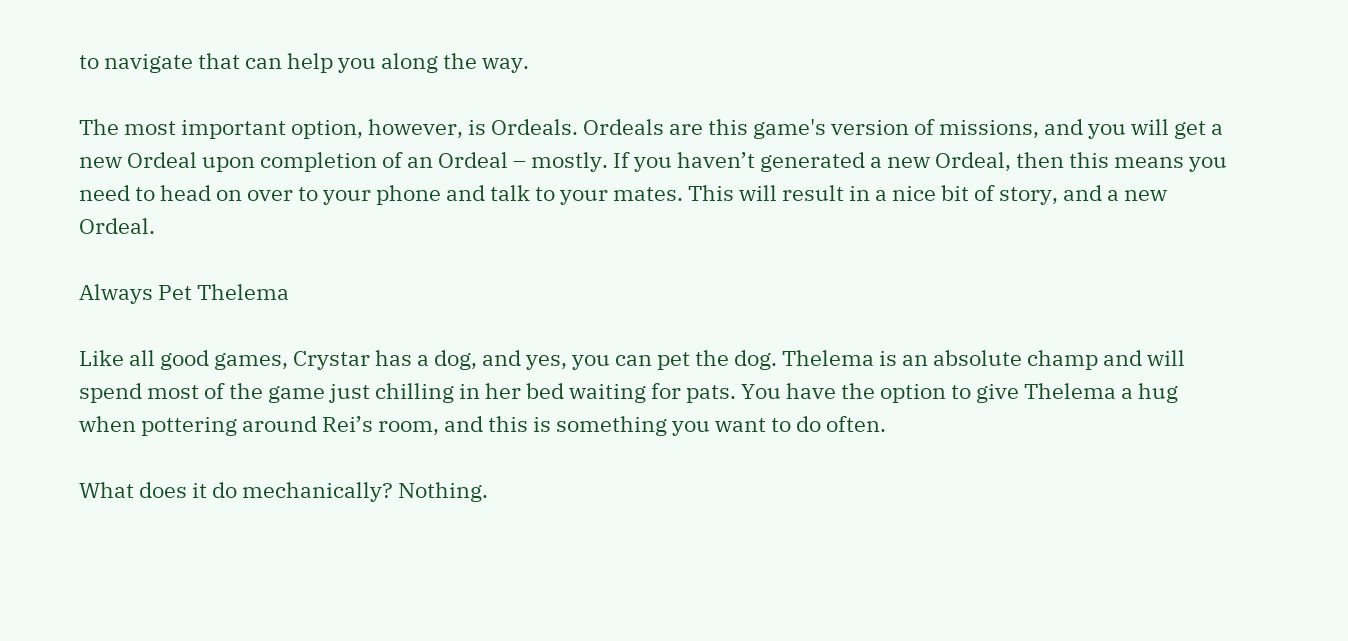to navigate that can help you along the way.

The most important option, however, is Ordeals. Ordeals are this game's version of missions, and you will get a new Ordeal upon completion of an Ordeal – mostly. If you haven’t generated a new Ordeal, then this means you need to head on over to your phone and talk to your mates. This will result in a nice bit of story, and a new Ordeal.

Always Pet Thelema

Like all good games, Crystar has a dog, and yes, you can pet the dog. Thelema is an absolute champ and will spend most of the game just chilling in her bed waiting for pats. You have the option to give Thelema a hug when pottering around Rei’s room, and this is something you want to do often.

What does it do mechanically? Nothing.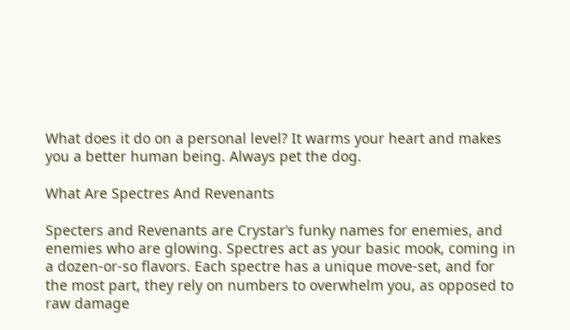What does it do on a personal level? It warms your heart and makes you a better human being. Always pet the dog.

What Are Spectres And Revenants

Specters and Revenants are Crystar’s funky names for enemies, and enemies who are glowing. Spectres act as your basic mook, coming in a dozen-or-so flavors. Each spectre has a unique move-set, and for the most part, they rely on numbers to overwhelm you, as opposed to raw damage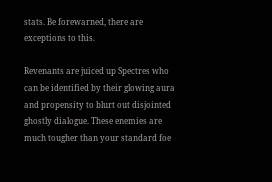stats. Be forewarned, there are exceptions to this.

Revenants are juiced up Spectres who can be identified by their glowing aura and propensity to blurt out disjointed ghostly dialogue. These enemies are much tougher than your standard foe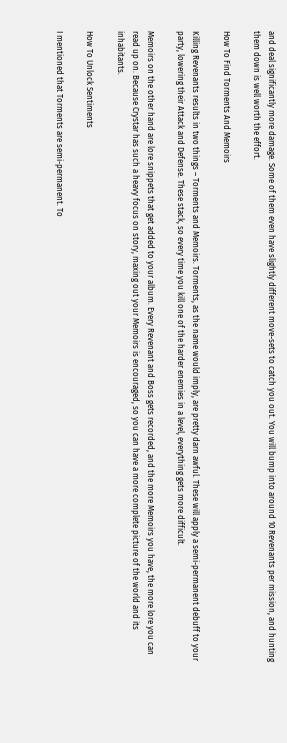and deal significantly more damage. Some of them even have slightly different move-sets to catch you out. You will bump into around 10 Revenants per mission, and hunting them down is well worth the effort.

How To Find Torments And Memoirs

Killing Revenants results in two things – Torments and Memoirs. Torments, as the name would imply, are pretty darn awful. These will apply a semi-permanent debuff to your party, lowering their Attack and Defense. These stack, so every time you kill one of the harder enemies in a level, everything gets more difficult.

Memoirs on the other hand are lore snippets that get added to your album. Every Revenant and Boss gets recorded, and the more Memoirs you have, the more lore you can read up on. Because Crystar has such a heavy focus on story, maxing out your Memoirs is encouraged, so you can have a more complete picture of the world and its inhabitants.

How To Unlock Sentiments

I mentioned that Torments are semi-permanent. To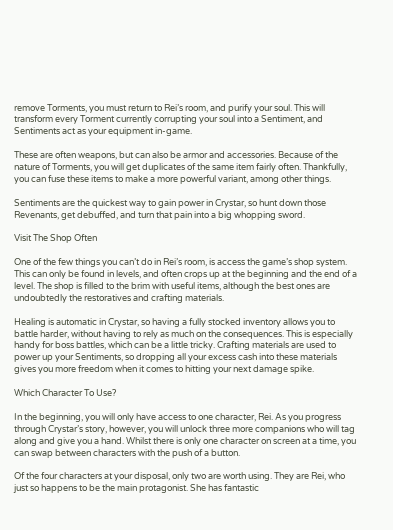remove Torments, you must return to Rei’s room, and purify your soul. This will transform every Torment currently corrupting your soul into a Sentiment, and Sentiments act as your equipment in-game.

These are often weapons, but can also be armor and accessories. Because of the nature of Torments, you will get duplicates of the same item fairly often. Thankfully, you can fuse these items to make a more powerful variant, among other things.

Sentiments are the quickest way to gain power in Crystar, so hunt down those Revenants, get debuffed, and turn that pain into a big whopping sword.

Visit The Shop Often

One of the few things you can’t do in Rei’s room, is access the game’s shop system. This can only be found in levels, and often crops up at the beginning and the end of a level. The shop is filled to the brim with useful items, although the best ones are undoubtedly the restoratives and crafting materials.

Healing is automatic in Crystar, so having a fully stocked inventory allows you to battle harder, without having to rely as much on the consequences. This is especially handy for boss battles, which can be a little tricky. Crafting materials are used to power up your Sentiments, so dropping all your excess cash into these materials gives you more freedom when it comes to hitting your next damage spike.

Which Character To Use?

In the beginning, you will only have access to one character, Rei. As you progress through Crystar’s story, however, you will unlock three more companions who will tag along and give you a hand. Whilst there is only one character on screen at a time, you can swap between characters with the push of a button.

Of the four characters at your disposal, only two are worth using. They are Rei, who just so happens to be the main protagonist. She has fantastic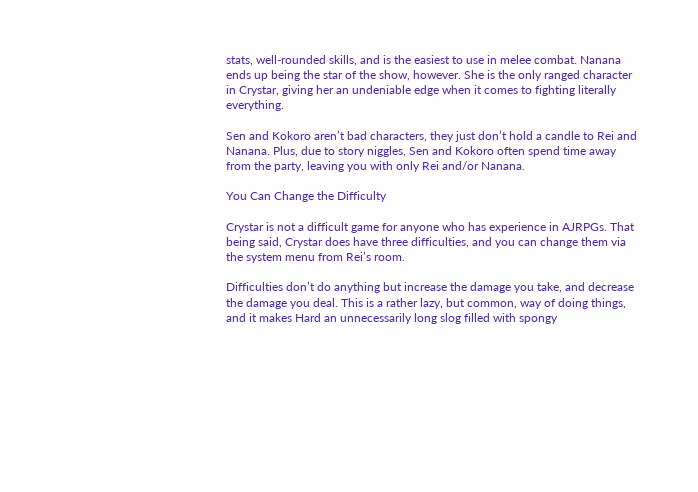stats, well-rounded skills, and is the easiest to use in melee combat. Nanana ends up being the star of the show, however. She is the only ranged character in Crystar, giving her an undeniable edge when it comes to fighting literally everything.

Sen and Kokoro aren’t bad characters, they just don’t hold a candle to Rei and Nanana. Plus, due to story niggles, Sen and Kokoro often spend time away from the party, leaving you with only Rei and/or Nanana.

You Can Change the Difficulty

Crystar is not a difficult game for anyone who has experience in AJRPGs. That being said, Crystar does have three difficulties, and you can change them via the system menu from Rei’s room.

Difficulties don’t do anything but increase the damage you take, and decrease the damage you deal. This is a rather lazy, but common, way of doing things, and it makes Hard an unnecessarily long slog filled with spongy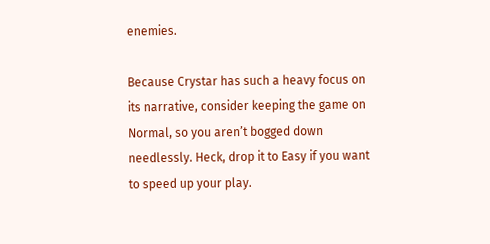enemies.

Because Crystar has such a heavy focus on its narrative, consider keeping the game on Normal, so you aren’t bogged down needlessly. Heck, drop it to Easy if you want to speed up your play.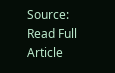Source: Read Full Article